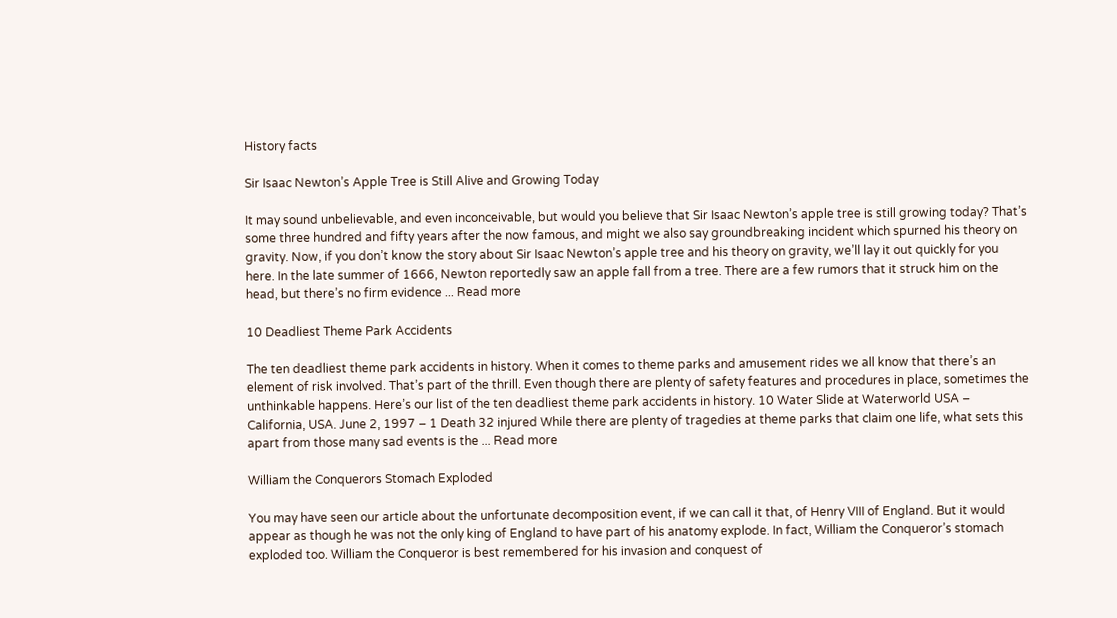History facts

Sir Isaac Newton’s Apple Tree is Still Alive and Growing Today

It may sound unbelievable, and even inconceivable, but would you believe that Sir Isaac Newton’s apple tree is still growing today? That’s some three hundred and fifty years after the now famous, and might we also say groundbreaking incident which spurned his theory on gravity. Now, if you don’t know the story about Sir Isaac Newton’s apple tree and his theory on gravity, we’ll lay it out quickly for you here. In the late summer of 1666, Newton reportedly saw an apple fall from a tree. There are a few rumors that it struck him on the head, but there’s no firm evidence ... Read more

10 Deadliest Theme Park Accidents

The ten deadliest theme park accidents in history. When it comes to theme parks and amusement rides we all know that there’s an element of risk involved. That’s part of the thrill. Even though there are plenty of safety features and procedures in place, sometimes the unthinkable happens. Here’s our list of the ten deadliest theme park accidents in history. 10 Water Slide at Waterworld USA – California, USA. June 2, 1997 – 1 Death 32 injured While there are plenty of tragedies at theme parks that claim one life, what sets this apart from those many sad events is the ... Read more

William the Conquerors Stomach Exploded

You may have seen our article about the unfortunate decomposition event, if we can call it that, of Henry VIII of England. But it would appear as though he was not the only king of England to have part of his anatomy explode. In fact, William the Conqueror’s stomach exploded too. William the Conqueror is best remembered for his invasion and conquest of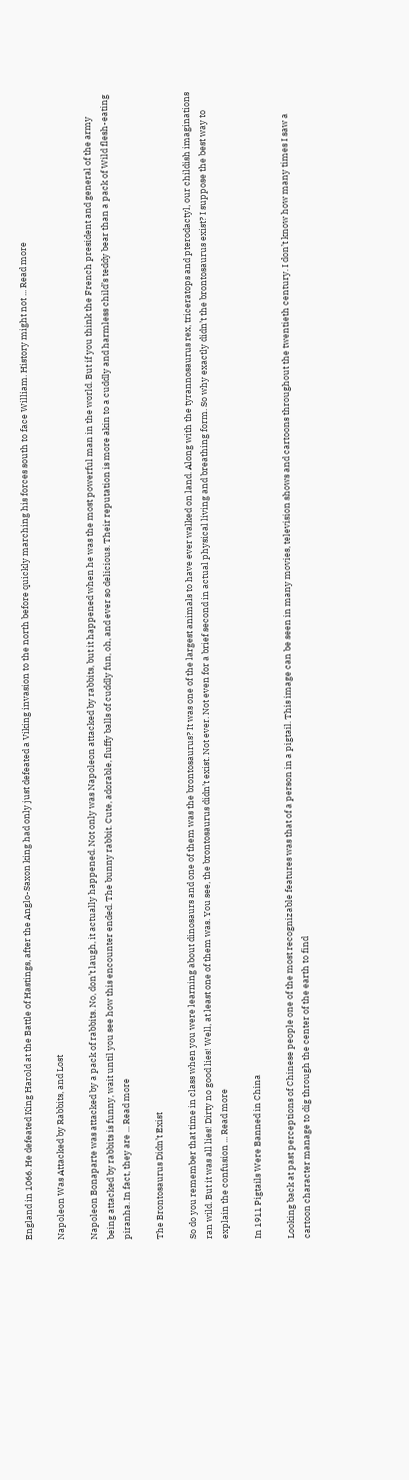England in 1066. He defeated King Harold at the Battle of Hastings, after the Anglo-Saxon king had only just defeated a Viking invasion to the north before quickly marching his forces south to face William. History might not ... Read more

Napoleon Was Attacked by Rabbits, and Lost

Napoleon Bonaparte was attacked by a pack of rabbits. No, don’t laugh, it actually happened. Not only was Napoleon attacked by rabbits, but it happened when he was the most powerful man in the world. But if you think the French president and general of the army being attacked by rabbits is funny, wait until you see how this encounter ended. The bunny rabbit. Cute, adorable, fluffy balls of cuddly fun, oh, and ever so delicious. Their reputation is more akin to a cuddly and harmless child’s teddy bear than a pack of Wild flesh-eating piranha. In fact, they are ... Read more

The Brontosaurus Didn’t Exist

So do you remember that time in class when you were learning about dinosaurs and one of them was the brontosaurus? It was one of the largest animals to have ever walked on land. Along with the tyrannosaurus rex, triceratops and pterodactyl, our childish imaginations ran wild. But it was all lies! Dirty no good lies! Well, at least one of them was. You see, the brontosaurus didn’t exist. Not ever. Not even for a brief second in actual physical living and breathing form. So why exactly didn’t the brontosaurus exist? I suppose the best way to explain the confusion ... Read more

In 1911 Pigtails Were Banned in China

Looking back at past perceptions of Chinese people one of the most recognizable features was that of a person in a pigtail. This image can be seen in many movies, television shows and cartoons throughout the twentieth century. I don’t know how many times I saw a cartoon character manage to dig through the center of the earth to find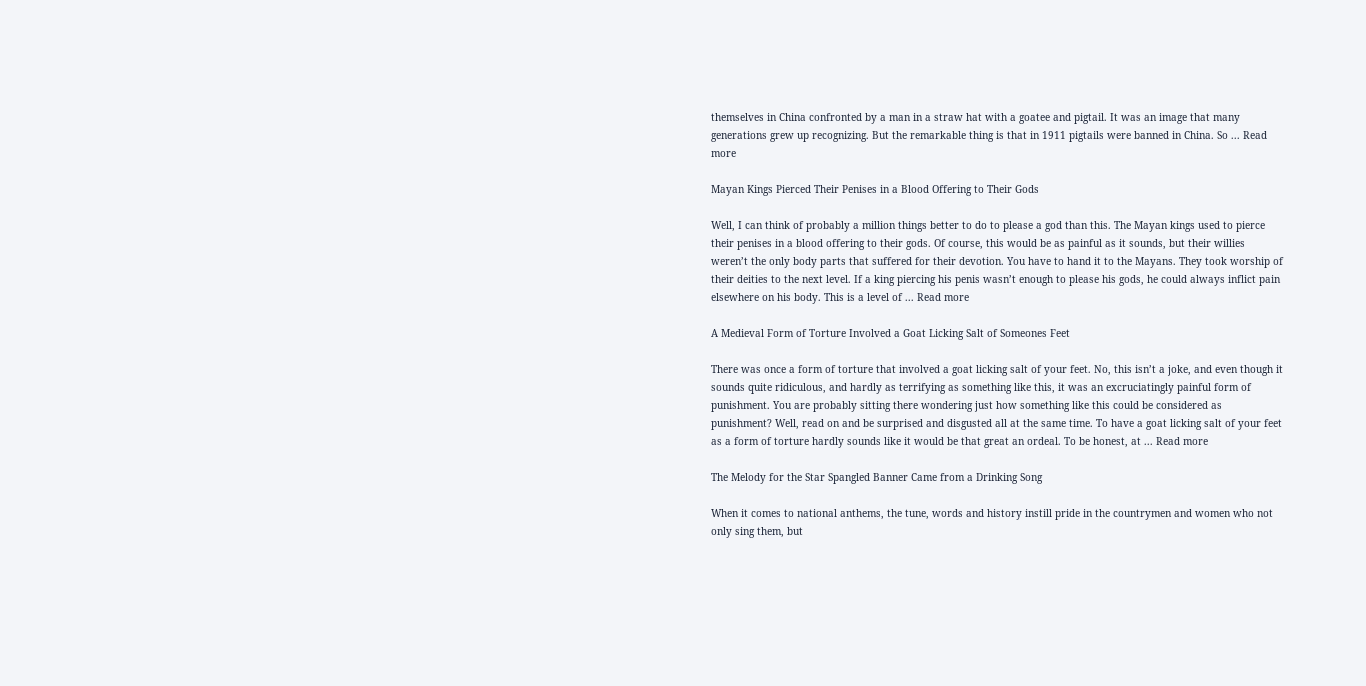themselves in China confronted by a man in a straw hat with a goatee and pigtail. It was an image that many generations grew up recognizing. But the remarkable thing is that in 1911 pigtails were banned in China. So ... Read more

Mayan Kings Pierced Their Penises in a Blood Offering to Their Gods

Well, I can think of probably a million things better to do to please a god than this. The Mayan kings used to pierce their penises in a blood offering to their gods. Of course, this would be as painful as it sounds, but their willies weren’t the only body parts that suffered for their devotion. You have to hand it to the Mayans. They took worship of their deities to the next level. If a king piercing his penis wasn’t enough to please his gods, he could always inflict pain elsewhere on his body. This is a level of ... Read more

A Medieval Form of Torture Involved a Goat Licking Salt of Someones Feet

There was once a form of torture that involved a goat licking salt of your feet. No, this isn’t a joke, and even though it sounds quite ridiculous, and hardly as terrifying as something like this, it was an excruciatingly painful form of punishment. You are probably sitting there wondering just how something like this could be considered as punishment? Well, read on and be surprised and disgusted all at the same time. To have a goat licking salt of your feet as a form of torture hardly sounds like it would be that great an ordeal. To be honest, at ... Read more

The Melody for the Star Spangled Banner Came from a Drinking Song

When it comes to national anthems, the tune, words and history instill pride in the countrymen and women who not only sing them, but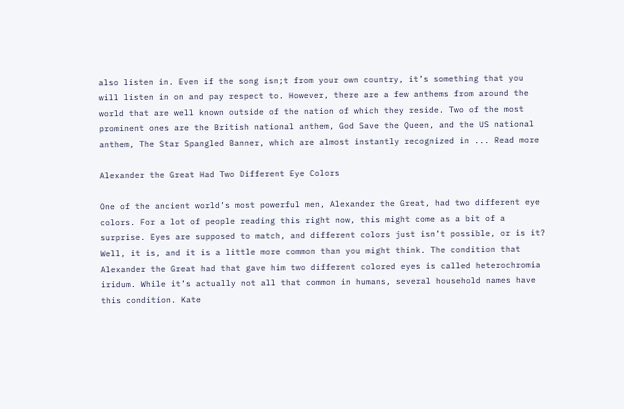also listen in. Even if the song isn;t from your own country, it’s something that you will listen in on and pay respect to. However, there are a few anthems from around the world that are well known outside of the nation of which they reside. Two of the most prominent ones are the British national anthem, God Save the Queen, and the US national anthem, The Star Spangled Banner, which are almost instantly recognized in ... Read more

Alexander the Great Had Two Different Eye Colors

One of the ancient world’s most powerful men, Alexander the Great, had two different eye colors. For a lot of people reading this right now, this might come as a bit of a surprise. Eyes are supposed to match, and different colors just isn’t possible, or is it? Well, it is, and it is a little more common than you might think. The condition that Alexander the Great had that gave him two different colored eyes is called heterochromia iridum. While it’s actually not all that common in humans, several household names have this condition. Kate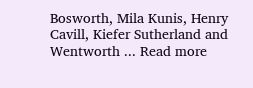Bosworth, Mila Kunis, Henry Cavill, Kiefer Sutherland and Wentworth ... Read more